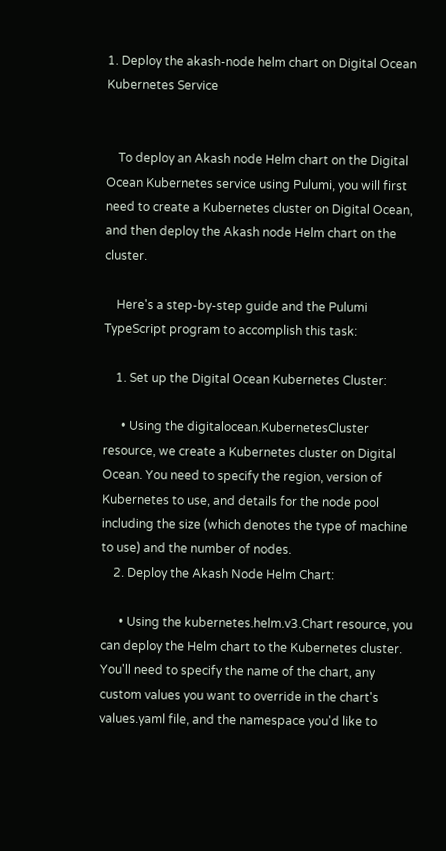1. Deploy the akash-node helm chart on Digital Ocean Kubernetes Service


    To deploy an Akash node Helm chart on the Digital Ocean Kubernetes service using Pulumi, you will first need to create a Kubernetes cluster on Digital Ocean, and then deploy the Akash node Helm chart on the cluster.

    Here's a step-by-step guide and the Pulumi TypeScript program to accomplish this task:

    1. Set up the Digital Ocean Kubernetes Cluster:

      • Using the digitalocean.KubernetesCluster resource, we create a Kubernetes cluster on Digital Ocean. You need to specify the region, version of Kubernetes to use, and details for the node pool including the size (which denotes the type of machine to use) and the number of nodes.
    2. Deploy the Akash Node Helm Chart:

      • Using the kubernetes.helm.v3.Chart resource, you can deploy the Helm chart to the Kubernetes cluster. You'll need to specify the name of the chart, any custom values you want to override in the chart's values.yaml file, and the namespace you'd like to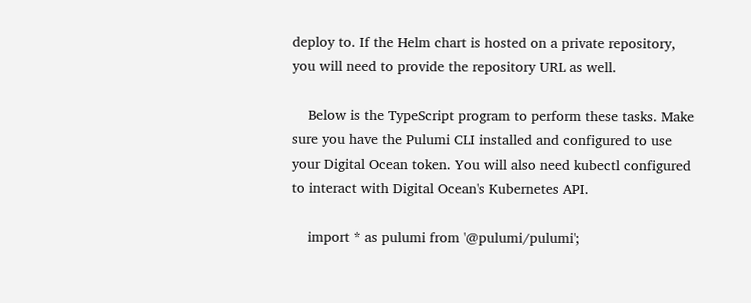deploy to. If the Helm chart is hosted on a private repository, you will need to provide the repository URL as well.

    Below is the TypeScript program to perform these tasks. Make sure you have the Pulumi CLI installed and configured to use your Digital Ocean token. You will also need kubectl configured to interact with Digital Ocean's Kubernetes API.

    import * as pulumi from '@pulumi/pulumi';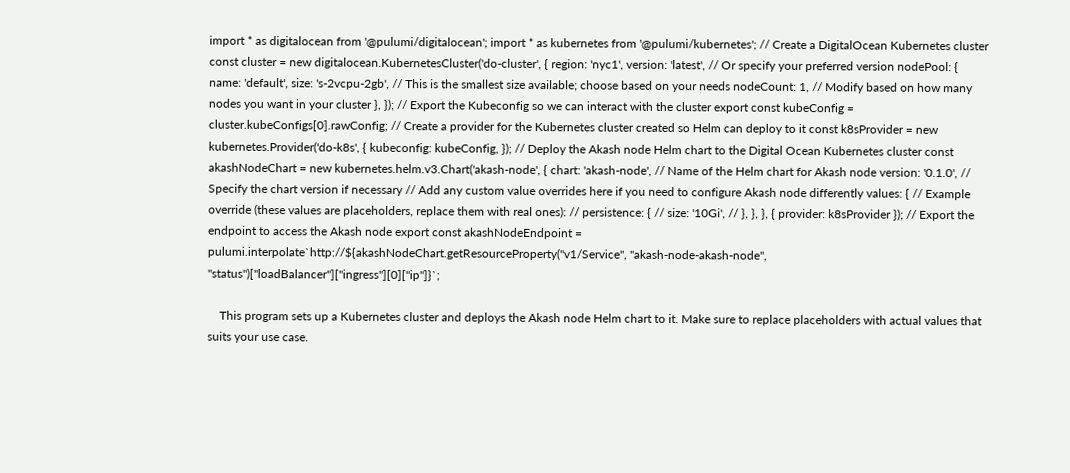import * as digitalocean from '@pulumi/digitalocean'; import * as kubernetes from '@pulumi/kubernetes'; // Create a DigitalOcean Kubernetes cluster const cluster = new digitalocean.KubernetesCluster('do-cluster', { region: 'nyc1', version: 'latest', // Or specify your preferred version nodePool: { name: 'default', size: 's-2vcpu-2gb', // This is the smallest size available; choose based on your needs nodeCount: 1, // Modify based on how many nodes you want in your cluster }, }); // Export the Kubeconfig so we can interact with the cluster export const kubeConfig = cluster.kubeConfigs[0].rawConfig; // Create a provider for the Kubernetes cluster created so Helm can deploy to it const k8sProvider = new kubernetes.Provider('do-k8s', { kubeconfig: kubeConfig, }); // Deploy the Akash node Helm chart to the Digital Ocean Kubernetes cluster const akashNodeChart = new kubernetes.helm.v3.Chart('akash-node', { chart: 'akash-node', // Name of the Helm chart for Akash node version: '0.1.0', // Specify the chart version if necessary // Add any custom value overrides here if you need to configure Akash node differently values: { // Example override (these values are placeholders, replace them with real ones): // persistence: { // size: '10Gi', // }, }, }, { provider: k8sProvider }); // Export the endpoint to access the Akash node export const akashNodeEndpoint = pulumi.interpolate`http://${akashNodeChart.getResourceProperty("v1/Service", "akash-node-akash-node", "status")["loadBalancer"]["ingress"][0]["ip"]}`;

    This program sets up a Kubernetes cluster and deploys the Akash node Helm chart to it. Make sure to replace placeholders with actual values that suits your use case.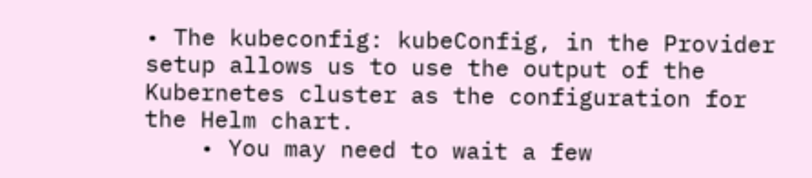• The kubeconfig: kubeConfig, in the Provider setup allows us to use the output of the Kubernetes cluster as the configuration for the Helm chart.
    • You may need to wait a few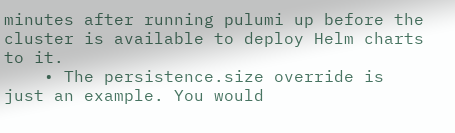minutes after running pulumi up before the cluster is available to deploy Helm charts to it.
    • The persistence.size override is just an example. You would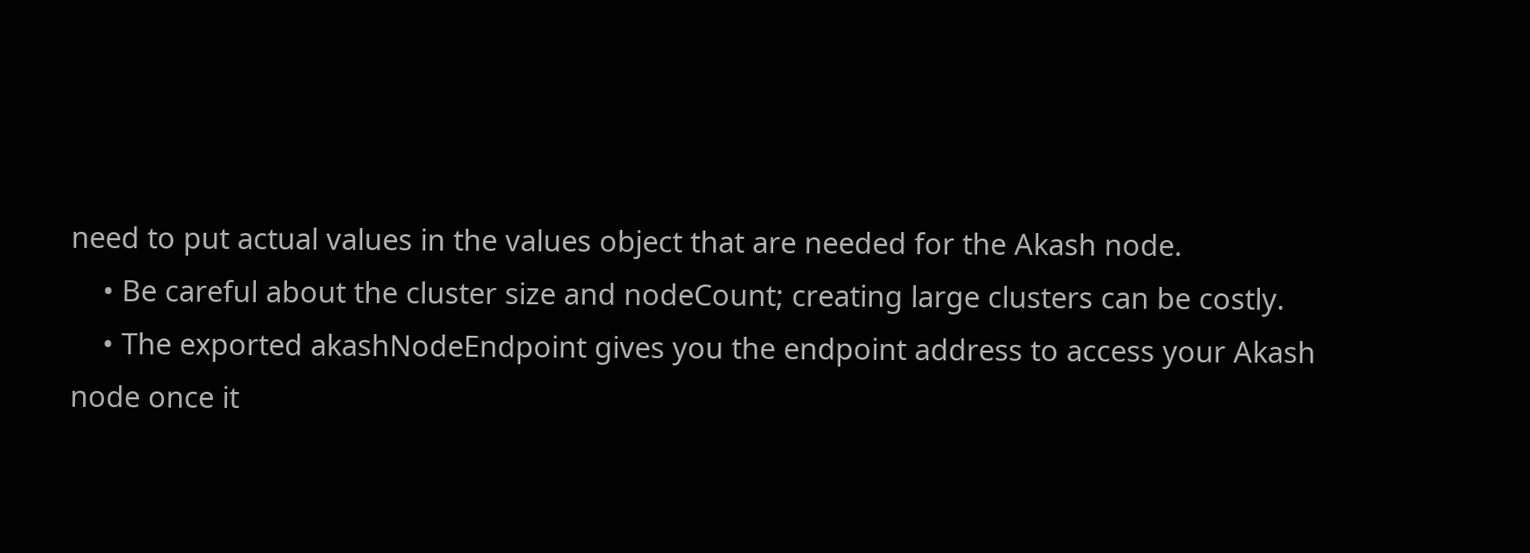need to put actual values in the values object that are needed for the Akash node.
    • Be careful about the cluster size and nodeCount; creating large clusters can be costly.
    • The exported akashNodeEndpoint gives you the endpoint address to access your Akash node once it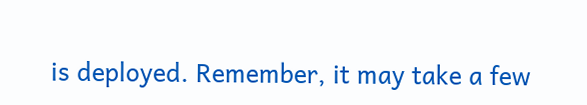is deployed. Remember, it may take a few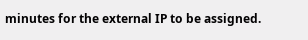minutes for the external IP to be assigned.